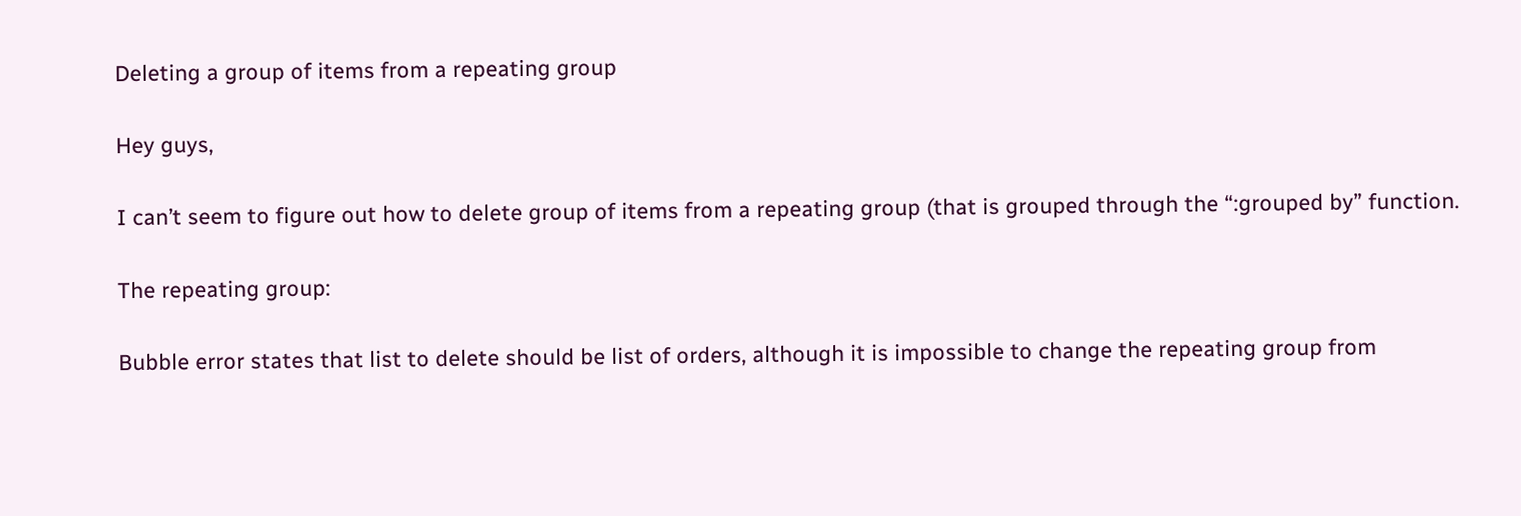Deleting a group of items from a repeating group

Hey guys,

I can’t seem to figure out how to delete group of items from a repeating group (that is grouped through the “:grouped by” function.

The repeating group:

Bubble error states that list to delete should be list of orders, although it is impossible to change the repeating group from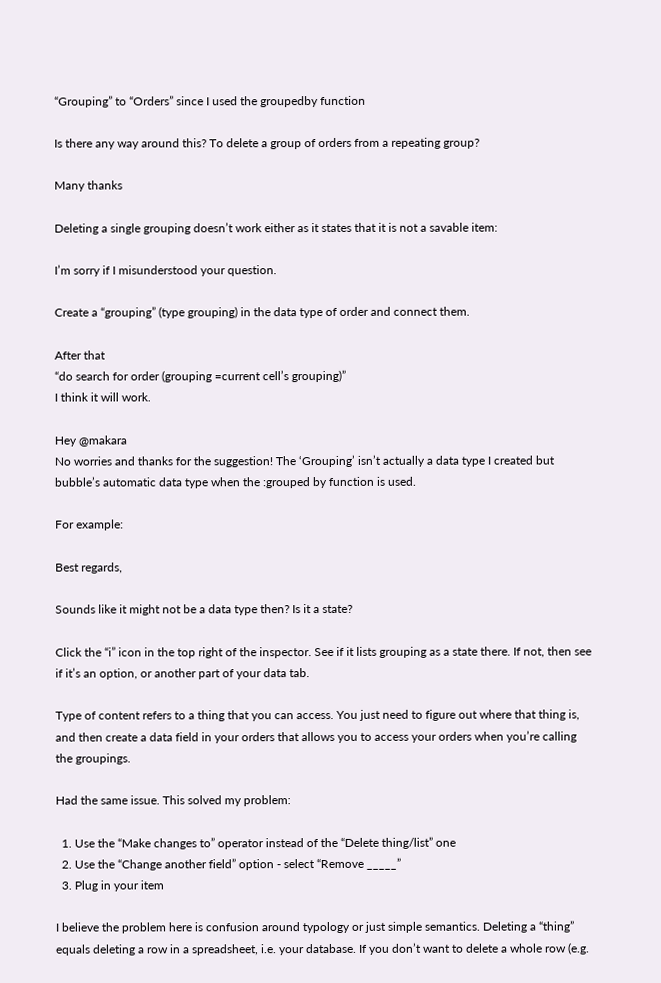“Grouping” to “Orders” since I used the groupedby function

Is there any way around this? To delete a group of orders from a repeating group?

Many thanks

Deleting a single grouping doesn’t work either as it states that it is not a savable item:

I’m sorry if I misunderstood your question.

Create a “grouping” (type grouping) in the data type of order and connect them.

After that
“do search for order (grouping =current cell’s grouping)”
I think it will work.

Hey @makara
No worries and thanks for the suggestion! The ‘Grouping’ isn’t actually a data type I created but bubble’s automatic data type when the :grouped by function is used.

For example:

Best regards,

Sounds like it might not be a data type then? Is it a state?

Click the “i” icon in the top right of the inspector. See if it lists grouping as a state there. If not, then see if it’s an option, or another part of your data tab.

Type of content refers to a thing that you can access. You just need to figure out where that thing is, and then create a data field in your orders that allows you to access your orders when you’re calling the groupings.

Had the same issue. This solved my problem:

  1. Use the “Make changes to” operator instead of the “Delete thing/list” one
  2. Use the “Change another field” option - select “Remove _____”
  3. Plug in your item

I believe the problem here is confusion around typology or just simple semantics. Deleting a “thing” equals deleting a row in a spreadsheet, i.e. your database. If you don’t want to delete a whole row (e.g.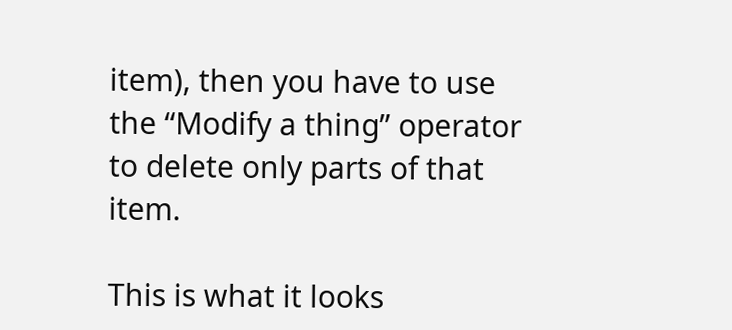item), then you have to use the “Modify a thing” operator to delete only parts of that item.

This is what it looks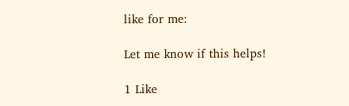like for me:

Let me know if this helps!

1 Like